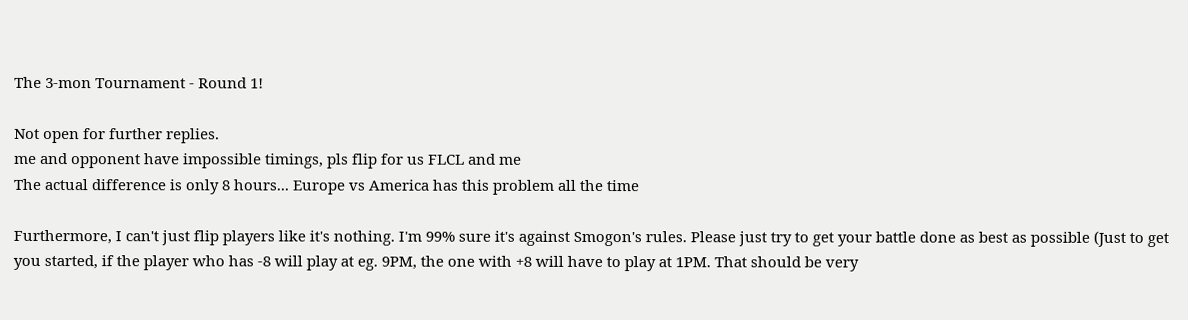The 3-mon Tournament - Round 1!

Not open for further replies.
me and opponent have impossible timings, pls flip for us FLCL and me
The actual difference is only 8 hours... Europe vs America has this problem all the time

Furthermore, I can't just flip players like it's nothing. I'm 99% sure it's against Smogon's rules. Please just try to get your battle done as best as possible (Just to get you started, if the player who has -8 will play at eg. 9PM, the one with +8 will have to play at 1PM. That should be very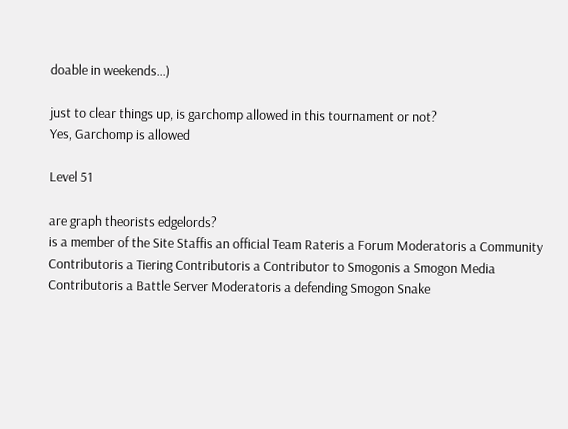doable in weekends...)

just to clear things up, is garchomp allowed in this tournament or not?
Yes, Garchomp is allowed

Level 51

are graph theorists edgelords?
is a member of the Site Staffis an official Team Rateris a Forum Moderatoris a Community Contributoris a Tiering Contributoris a Contributor to Smogonis a Smogon Media Contributoris a Battle Server Moderatoris a defending Smogon Snake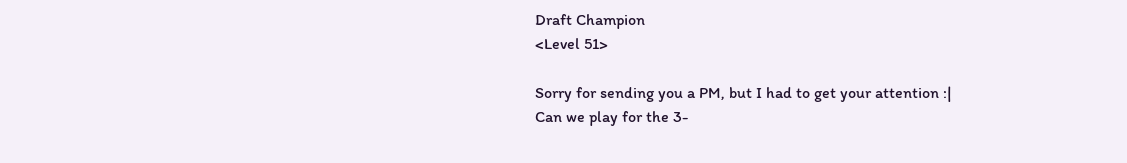Draft Champion
<Level 51>

Sorry for sending you a PM, but I had to get your attention :|
Can we play for the 3-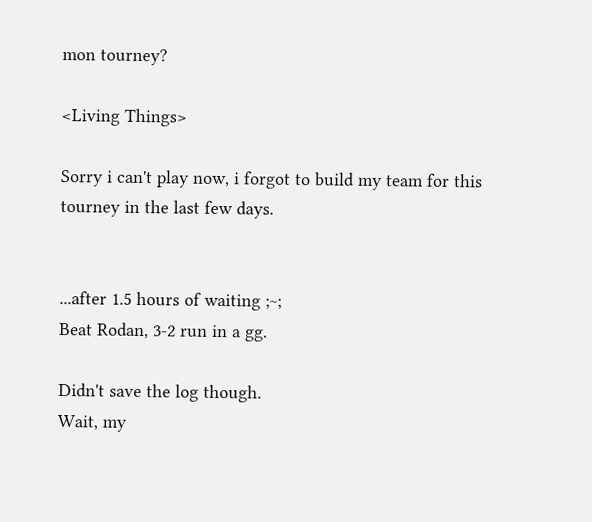mon tourney?

<Living Things>

Sorry i can't play now, i forgot to build my team for this tourney in the last few days.


...after 1.5 hours of waiting ;~;
Beat Rodan, 3-2 run in a gg.

Didn't save the log though.
Wait, my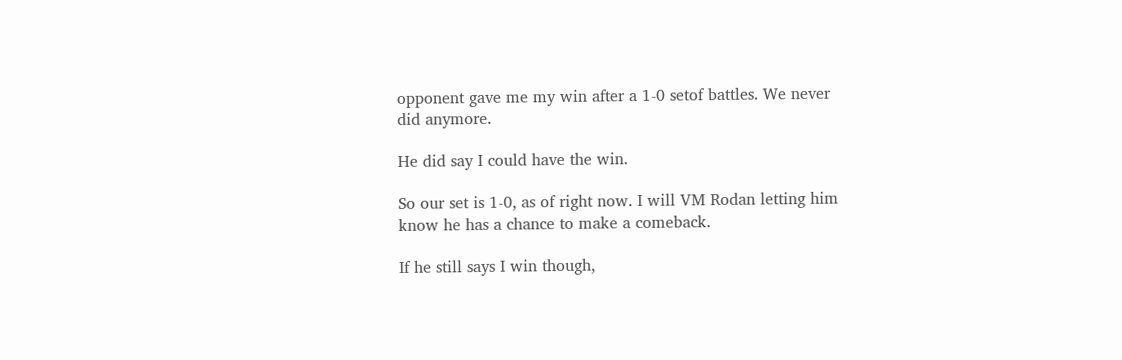opponent gave me my win after a 1-0 setof battles. We never did anymore.

He did say I could have the win.

So our set is 1-0, as of right now. I will VM Rodan letting him know he has a chance to make a comeback.

If he still says I win though,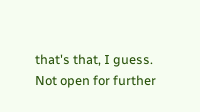that's that, I guess.
Not open for further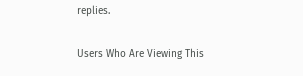replies.

Users Who Are Viewing This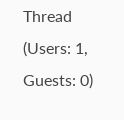Thread (Users: 1, Guests: 0)